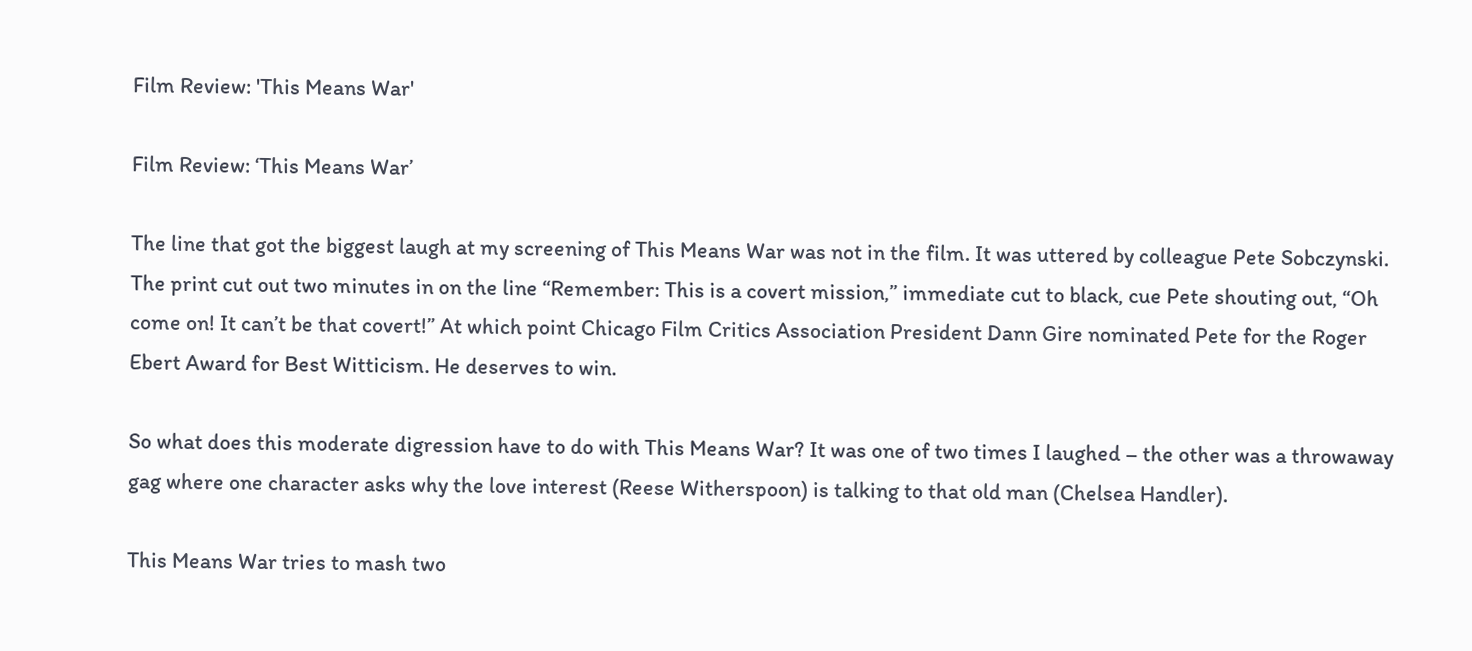Film Review: 'This Means War'

Film Review: ‘This Means War’

The line that got the biggest laugh at my screening of This Means War was not in the film. It was uttered by colleague Pete Sobczynski. The print cut out two minutes in on the line “Remember: This is a covert mission,” immediate cut to black, cue Pete shouting out, “Oh come on! It can’t be that covert!” At which point Chicago Film Critics Association President Dann Gire nominated Pete for the Roger Ebert Award for Best Witticism. He deserves to win.

So what does this moderate digression have to do with This Means War? It was one of two times I laughed – the other was a throwaway gag where one character asks why the love interest (Reese Witherspoon) is talking to that old man (Chelsea Handler).

This Means War tries to mash two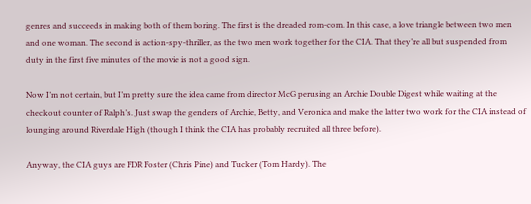genres and succeeds in making both of them boring. The first is the dreaded rom-com. In this case, a love triangle between two men and one woman. The second is action-spy-thriller, as the two men work together for the CIA. That they’re all but suspended from duty in the first five minutes of the movie is not a good sign.

Now I’m not certain, but I’m pretty sure the idea came from director McG perusing an Archie Double Digest while waiting at the checkout counter of Ralph’s. Just swap the genders of Archie, Betty, and Veronica and make the latter two work for the CIA instead of lounging around Riverdale High (though I think the CIA has probably recruited all three before).

Anyway, the CIA guys are FDR Foster (Chris Pine) and Tucker (Tom Hardy). The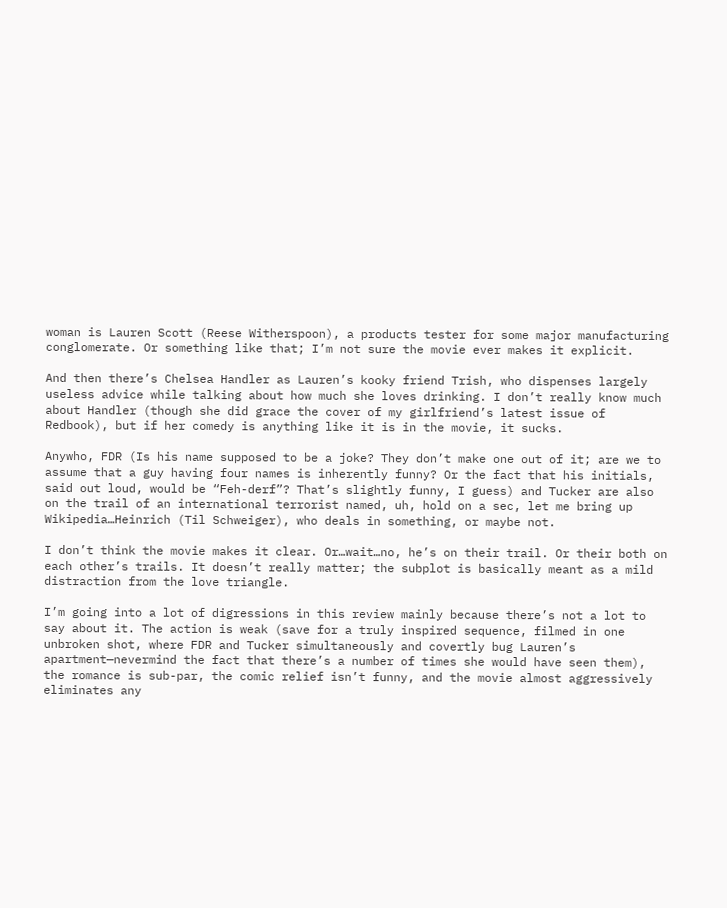woman is Lauren Scott (Reese Witherspoon), a products tester for some major manufacturing conglomerate. Or something like that; I’m not sure the movie ever makes it explicit.

And then there’s Chelsea Handler as Lauren’s kooky friend Trish, who dispenses largely useless advice while talking about how much she loves drinking. I don’t really know much about Handler (though she did grace the cover of my girlfriend’s latest issue of Redbook), but if her comedy is anything like it is in the movie, it sucks.

Anywho, FDR (Is his name supposed to be a joke? They don’t make one out of it; are we to assume that a guy having four names is inherently funny? Or the fact that his initials, said out loud, would be “Feh-derf”? That’s slightly funny, I guess) and Tucker are also on the trail of an international terrorist named, uh, hold on a sec, let me bring up Wikipedia…Heinrich (Til Schweiger), who deals in something, or maybe not.

I don’t think the movie makes it clear. Or…wait…no, he’s on their trail. Or their both on each other’s trails. It doesn’t really matter; the subplot is basically meant as a mild distraction from the love triangle.

I’m going into a lot of digressions in this review mainly because there’s not a lot to say about it. The action is weak (save for a truly inspired sequence, filmed in one unbroken shot, where FDR and Tucker simultaneously and covertly bug Lauren’s apartment—nevermind the fact that there’s a number of times she would have seen them), the romance is sub-par, the comic relief isn’t funny, and the movie almost aggressively eliminates any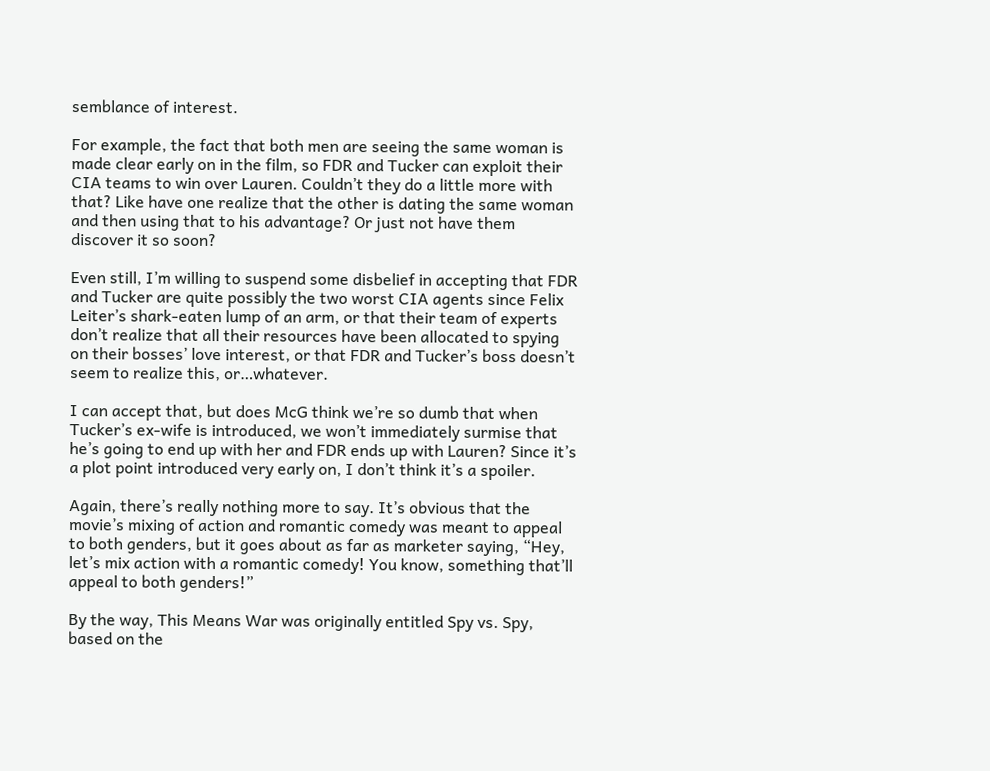semblance of interest.

For example, the fact that both men are seeing the same woman is made clear early on in the film, so FDR and Tucker can exploit their CIA teams to win over Lauren. Couldn’t they do a little more with that? Like have one realize that the other is dating the same woman and then using that to his advantage? Or just not have them discover it so soon?

Even still, I’m willing to suspend some disbelief in accepting that FDR and Tucker are quite possibly the two worst CIA agents since Felix Leiter’s shark-eaten lump of an arm, or that their team of experts don’t realize that all their resources have been allocated to spying on their bosses’ love interest, or that FDR and Tucker’s boss doesn’t seem to realize this, or…whatever.

I can accept that, but does McG think we’re so dumb that when Tucker’s ex-wife is introduced, we won’t immediately surmise that he’s going to end up with her and FDR ends up with Lauren? Since it’s a plot point introduced very early on, I don’t think it’s a spoiler.

Again, there’s really nothing more to say. It’s obvious that the movie’s mixing of action and romantic comedy was meant to appeal to both genders, but it goes about as far as marketer saying, “Hey, let’s mix action with a romantic comedy! You know, something that’ll appeal to both genders!”

By the way, This Means War was originally entitled Spy vs. Spy, based on the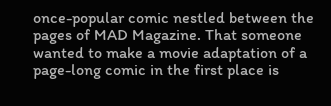once-popular comic nestled between the pages of MAD Magazine. That someone wanted to make a movie adaptation of a page-long comic in the first place is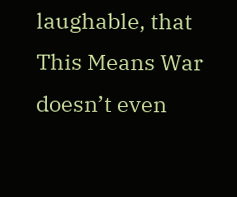laughable, that This Means War doesn’t even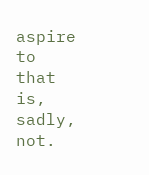aspire to that is, sadly, not.